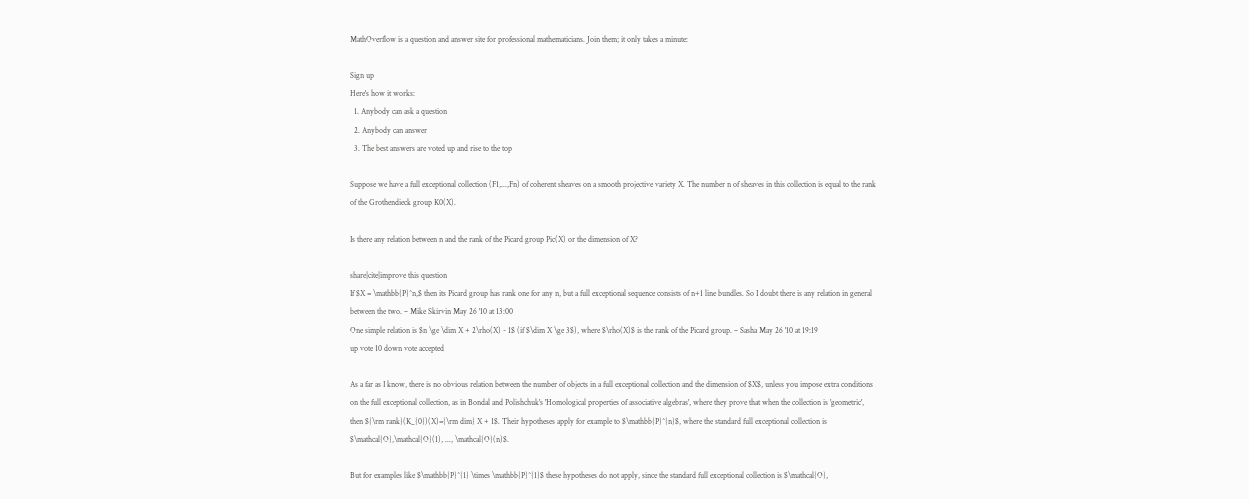MathOverflow is a question and answer site for professional mathematicians. Join them; it only takes a minute:

Sign up
Here's how it works:
  1. Anybody can ask a question
  2. Anybody can answer
  3. The best answers are voted up and rise to the top

Suppose we have a full exceptional collection (F1,...,Fn) of coherent sheaves on a smooth projective variety X. The number n of sheaves in this collection is equal to the rank of the Grothendieck group K0(X).

Is there any relation between n and the rank of the Picard group Pic(X) or the dimension of X?

share|cite|improve this question
If $X = \mathbb{P}^n,$ then its Picard group has rank one for any n, but a full exceptional sequence consists of n+1 line bundles. So I doubt there is any relation in general between the two. – Mike Skirvin May 26 '10 at 13:00
One simple relation is $n \ge \dim X + 2\rho(X) - 1$ (if $\dim X \ge 3$), where $\rho(X)$ is the rank of the Picard group. – Sasha May 26 '10 at 19:19
up vote 10 down vote accepted

As a far as I know, there is no obvious relation between the number of objects in a full exceptional collection and the dimension of $X$, unless you impose extra conditions on the full exceptional collection, as in Bondal and Polishchuk's 'Homological properties of associative algebras', where they prove that when the collection is 'geometric', then ${\rm rank}(K_{0})(X)={\rm dim} X + 1$. Their hypotheses apply for example to $\mathbb{P}^{n}$, where the standard full exceptional collection is $\mathcal{O},\mathcal{O}(1), ..., \mathcal{O}(n)$.

But for examples like $\mathbb{P}^{1} \times \mathbb{P}^{1}$ these hypotheses do not apply, since the standard full exceptional collection is $\mathcal{O},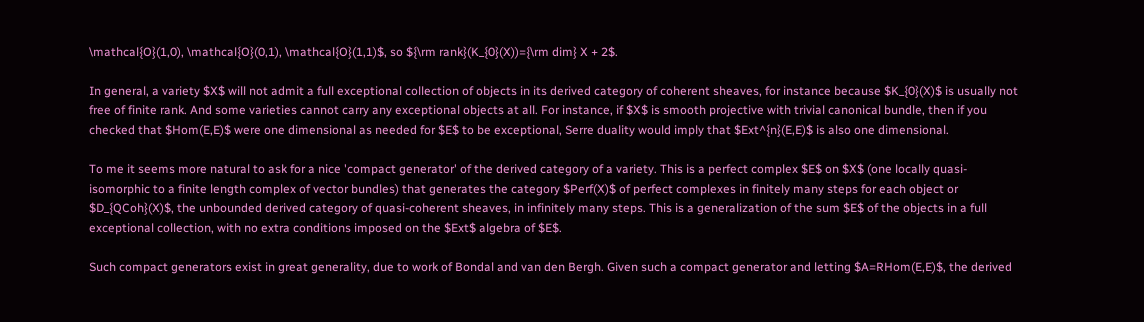\mathcal{O}(1,0), \mathcal{O}(0,1), \mathcal{O}(1,1)$, so ${\rm rank}(K_{0}(X))={\rm dim} X + 2$.

In general, a variety $X$ will not admit a full exceptional collection of objects in its derived category of coherent sheaves, for instance because $K_{0}(X)$ is usually not free of finite rank. And some varieties cannot carry any exceptional objects at all. For instance, if $X$ is smooth projective with trivial canonical bundle, then if you checked that $Hom(E,E)$ were one dimensional as needed for $E$ to be exceptional, Serre duality would imply that $Ext^{n}(E,E)$ is also one dimensional.

To me it seems more natural to ask for a nice 'compact generator' of the derived category of a variety. This is a perfect complex $E$ on $X$ (one locally quasi-isomorphic to a finite length complex of vector bundles) that generates the category $Perf(X)$ of perfect complexes in finitely many steps for each object or $D_{QCoh}(X)$, the unbounded derived category of quasi-coherent sheaves, in infinitely many steps. This is a generalization of the sum $E$ of the objects in a full exceptional collection, with no extra conditions imposed on the $Ext$ algebra of $E$.

Such compact generators exist in great generality, due to work of Bondal and van den Bergh. Given such a compact generator and letting $A=RHom(E,E)$, the derived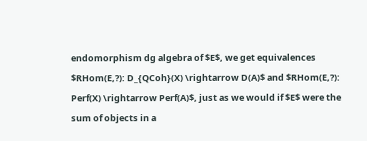endomorphism dg algebra of $E$, we get equivalences $RHom(E,?): D_{QCoh}(X) \rightarrow D(A)$ and $RHom(E,?): Perf(X) \rightarrow Perf(A)$, just as we would if $E$ were the sum of objects in a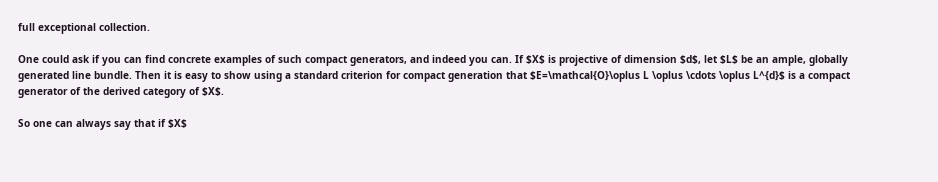full exceptional collection.

One could ask if you can find concrete examples of such compact generators, and indeed you can. If $X$ is projective of dimension $d$, let $L$ be an ample, globally generated line bundle. Then it is easy to show using a standard criterion for compact generation that $E=\mathcal{O}\oplus L \oplus \cdots \oplus L^{d}$ is a compact generator of the derived category of $X$.

So one can always say that if $X$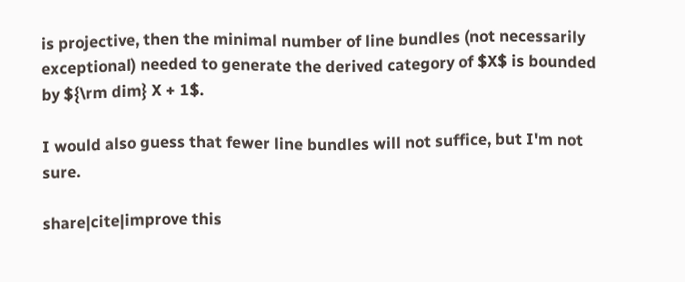is projective, then the minimal number of line bundles (not necessarily exceptional) needed to generate the derived category of $X$ is bounded by ${\rm dim} X + 1$.

I would also guess that fewer line bundles will not suffice, but I'm not sure.

share|cite|improve this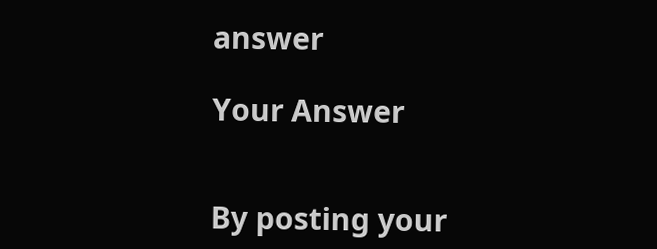answer

Your Answer


By posting your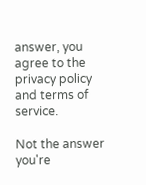answer, you agree to the privacy policy and terms of service.

Not the answer you're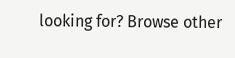looking for? Browse other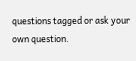questions tagged or ask your own question.